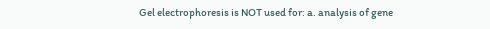Gel electrophoresis is NOT used for: a. analysis of gene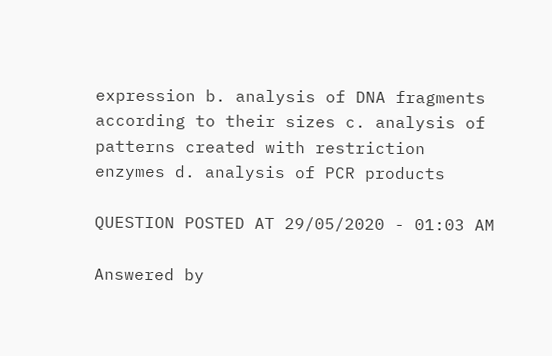expression b. analysis of DNA fragments according to their sizes c. analysis of patterns created with restriction enzymes d. analysis of PCR products

QUESTION POSTED AT 29/05/2020 - 01:03 AM

Answered by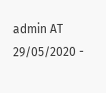admin AT 29/05/2020 -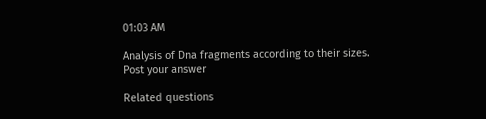01:03 AM

Analysis of Dna fragments according to their sizes.
Post your answer

Related questions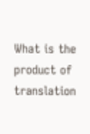What is the product of translation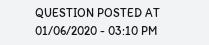QUESTION POSTED AT 01/06/2020 - 03:10 PM